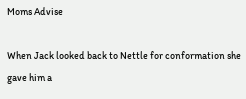Moms Advise

When Jack looked back to Nettle for conformation she gave him a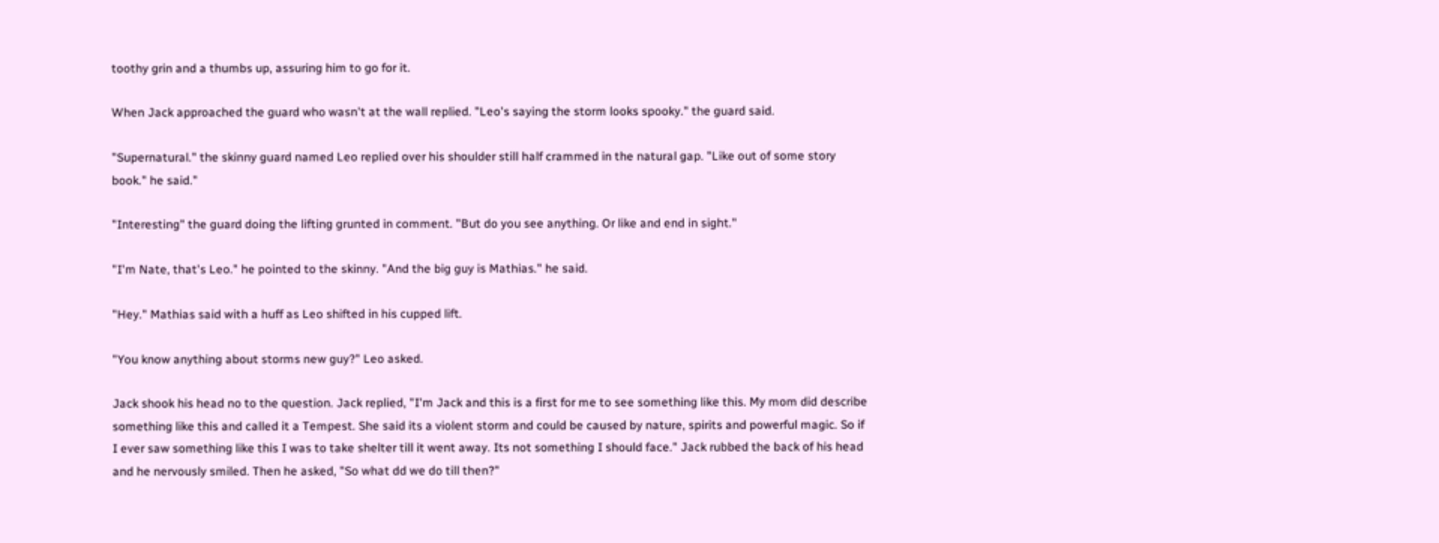toothy grin and a thumbs up, assuring him to go for it.

When Jack approached the guard who wasn't at the wall replied. "Leo's saying the storm looks spooky." the guard said.

"Supernatural." the skinny guard named Leo replied over his shoulder still half crammed in the natural gap. "Like out of some story book." he said."

"Interesting" the guard doing the lifting grunted in comment. "But do you see anything. Or like and end in sight."

"I'm Nate, that's Leo." he pointed to the skinny. "And the big guy is Mathias." he said.

"Hey." Mathias said with a huff as Leo shifted in his cupped lift.

"You know anything about storms new guy?" Leo asked.

Jack shook his head no to the question. Jack replied, "I'm Jack and this is a first for me to see something like this. My mom did describe something like this and called it a Tempest. She said its a violent storm and could be caused by nature, spirits and powerful magic. So if I ever saw something like this I was to take shelter till it went away. Its not something I should face." Jack rubbed the back of his head and he nervously smiled. Then he asked, "So what dd we do till then?"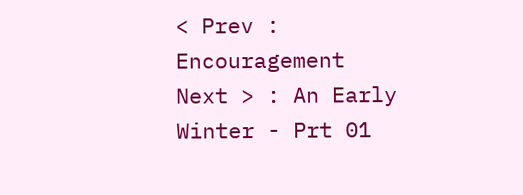< Prev : Encouragement Next > : An Early Winter - Prt 01